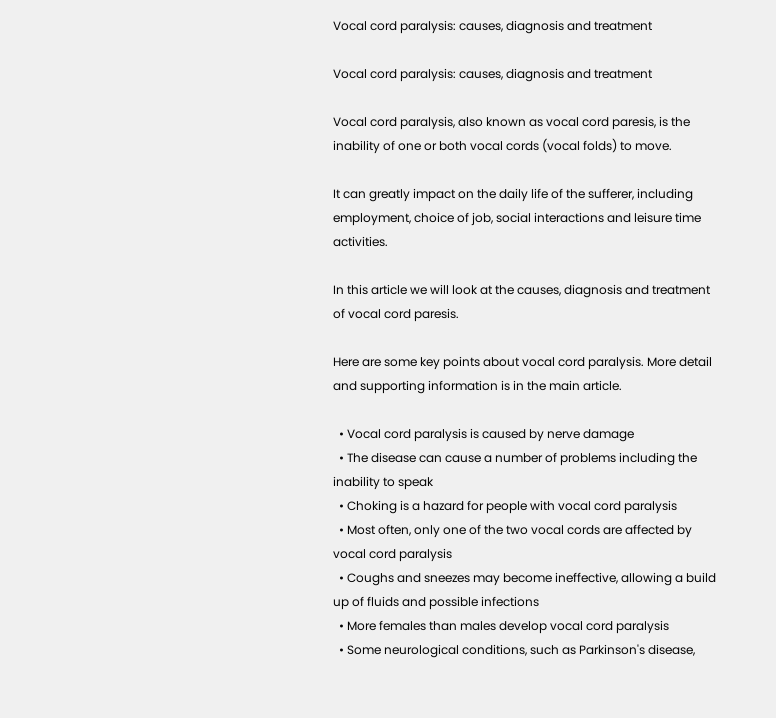Vocal cord paralysis: causes, diagnosis and treatment

Vocal cord paralysis: causes, diagnosis and treatment

Vocal cord paralysis, also known as vocal cord paresis, is the inability of one or both vocal cords (vocal folds) to move.

It can greatly impact on the daily life of the sufferer, including employment, choice of job, social interactions and leisure time activities.

In this article we will look at the causes, diagnosis and treatment of vocal cord paresis.

Here are some key points about vocal cord paralysis. More detail and supporting information is in the main article.

  • Vocal cord paralysis is caused by nerve damage
  • The disease can cause a number of problems including the inability to speak
  • Choking is a hazard for people with vocal cord paralysis
  • Most often, only one of the two vocal cords are affected by vocal cord paralysis
  • Coughs and sneezes may become ineffective, allowing a build up of fluids and possible infections
  • More females than males develop vocal cord paralysis
  • Some neurological conditions, such as Parkinson's disease,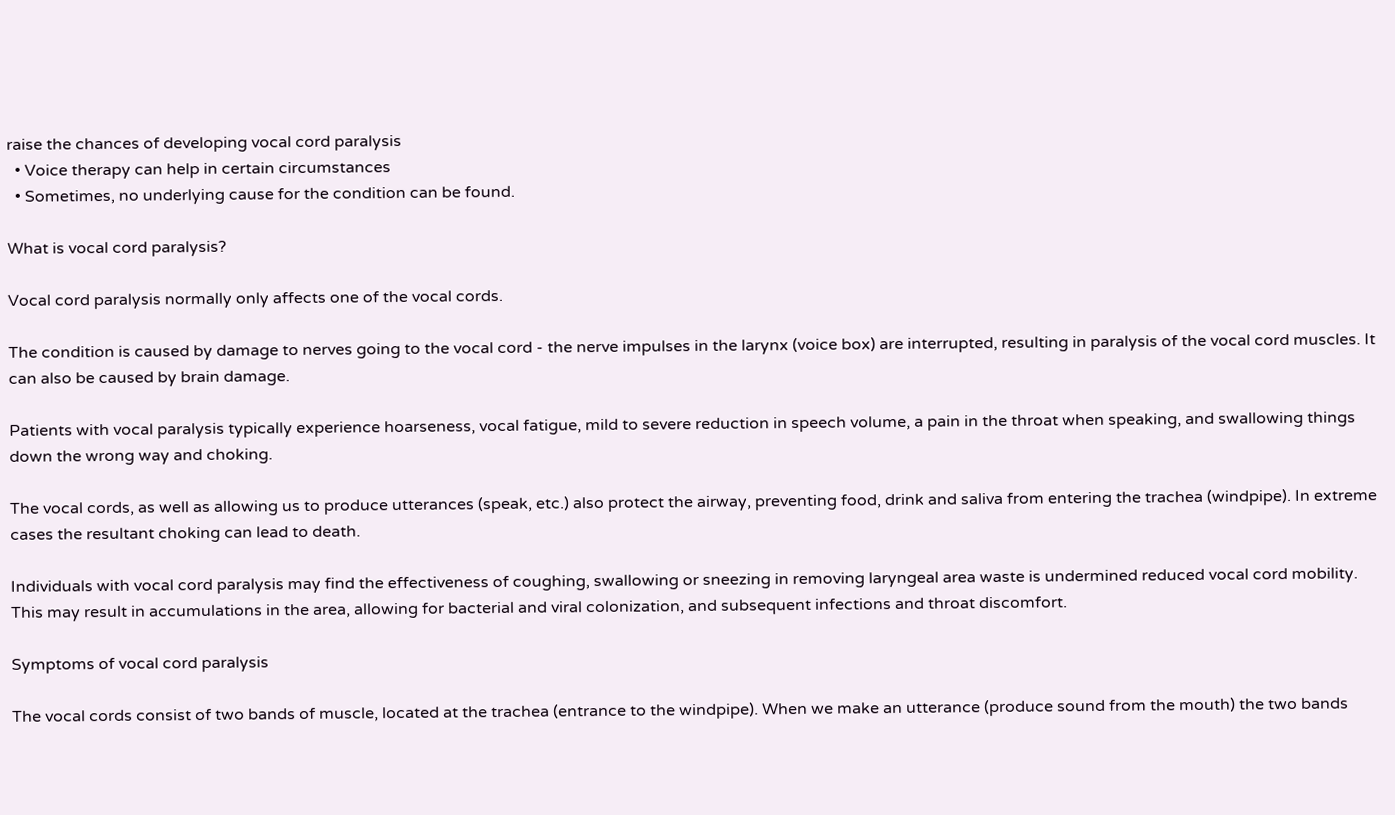raise the chances of developing vocal cord paralysis
  • Voice therapy can help in certain circumstances
  • Sometimes, no underlying cause for the condition can be found.

What is vocal cord paralysis?

Vocal cord paralysis normally only affects one of the vocal cords.

The condition is caused by damage to nerves going to the vocal cord - the nerve impulses in the larynx (voice box) are interrupted, resulting in paralysis of the vocal cord muscles. It can also be caused by brain damage.

Patients with vocal paralysis typically experience hoarseness, vocal fatigue, mild to severe reduction in speech volume, a pain in the throat when speaking, and swallowing things down the wrong way and choking.

The vocal cords, as well as allowing us to produce utterances (speak, etc.) also protect the airway, preventing food, drink and saliva from entering the trachea (windpipe). In extreme cases the resultant choking can lead to death.

Individuals with vocal cord paralysis may find the effectiveness of coughing, swallowing or sneezing in removing laryngeal area waste is undermined reduced vocal cord mobility. This may result in accumulations in the area, allowing for bacterial and viral colonization, and subsequent infections and throat discomfort.

Symptoms of vocal cord paralysis

The vocal cords consist of two bands of muscle, located at the trachea (entrance to the windpipe). When we make an utterance (produce sound from the mouth) the two bands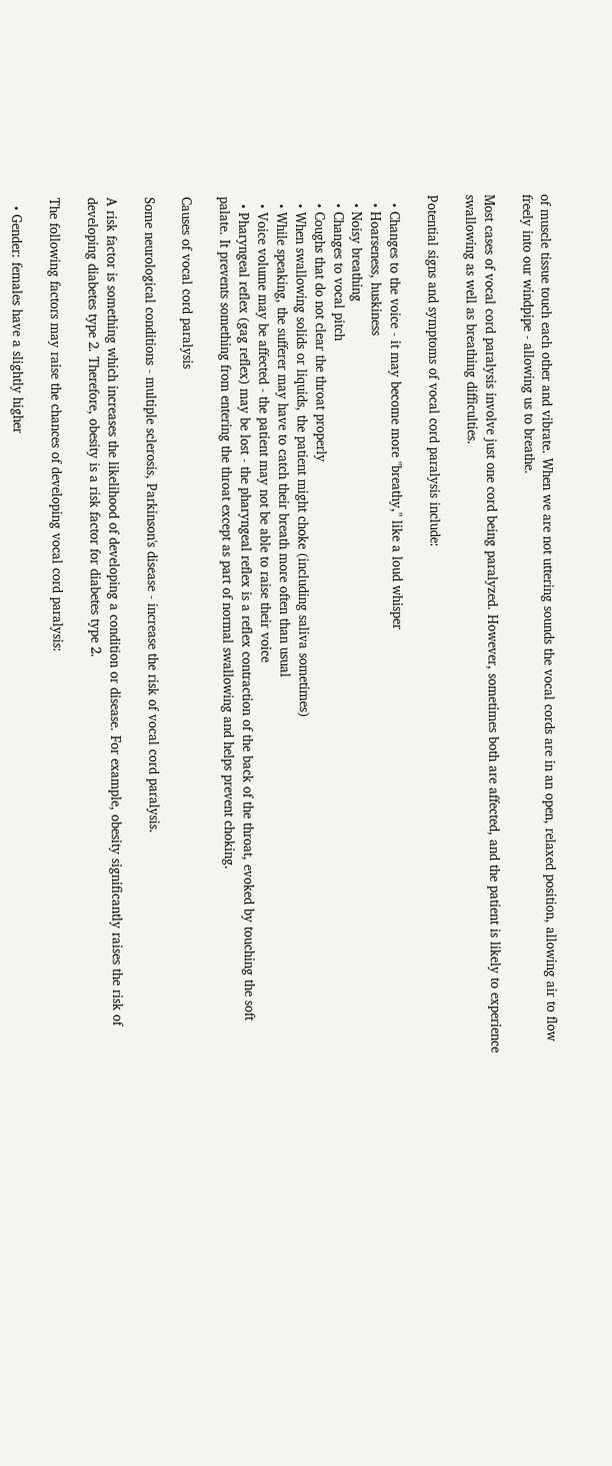of muscle tissue touch each other and vibrate. When we are not uttering sounds the vocal cords are in an open, relaxed position, allowing air to flow freely into our windpipe - allowing us to breathe.

Most cases of vocal cord paralysis involve just one cord being paralyzed. However, sometimes both are affected, and the patient is likely to experience swallowing as well as breathing difficulties.

Potential signs and symptoms of vocal cord paralysis include:

  • Changes to the voice - it may become more "breathy," like a loud whisper
  • Hoarseness, huskiness
  • Noisy breathing
  • Changes to vocal pitch
  • Coughs that do not clear the throat properly
  • When swallowing solids or liquids, the patient might choke (including saliva sometimes)
  • While speaking, the sufferer may have to catch their breath more often than usual
  • Voice volume may be affected - the patient may not be able to raise their voice
  • Pharyngeal reflex (gag reflex) may be lost - the pharyngeal reflex is a reflex contraction of the back of the throat, evoked by touching the soft palate. It prevents something from entering the throat except as part of normal swallowing and helps prevent choking.

Causes of vocal cord paralysis

Some neurological conditions - multiple sclerosis, Parkinson's disease - increase the risk of vocal cord paralysis.

A risk factor is something which increases the likelihood of developing a condition or disease. For example, obesity significantly raises the risk of developing diabetes type 2. Therefore, obesity is a risk factor for diabetes type 2.

The following factors may raise the chances of developing vocal cord paralysis:

  • Gender: females have a slightly higher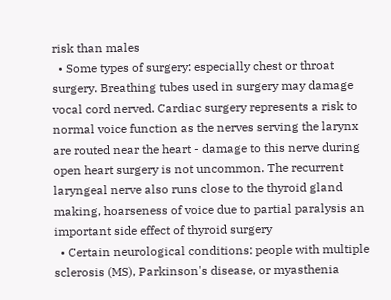risk than males
  • Some types of surgery: especially chest or throat surgery. Breathing tubes used in surgery may damage vocal cord nerved. Cardiac surgery represents a risk to normal voice function as the nerves serving the larynx are routed near the heart - damage to this nerve during open heart surgery is not uncommon. The recurrent laryngeal nerve also runs close to the thyroid gland making, hoarseness of voice due to partial paralysis an important side effect of thyroid surgery
  • Certain neurological conditions: people with multiple sclerosis (MS), Parkinson's disease, or myasthenia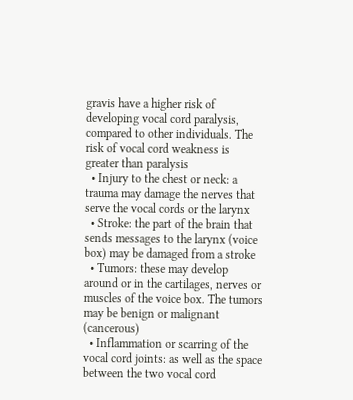gravis have a higher risk of developing vocal cord paralysis, compared to other individuals. The risk of vocal cord weakness is greater than paralysis
  • Injury to the chest or neck: a trauma may damage the nerves that serve the vocal cords or the larynx
  • Stroke: the part of the brain that sends messages to the larynx (voice box) may be damaged from a stroke
  • Tumors: these may develop around or in the cartilages, nerves or muscles of the voice box. The tumors may be benign or malignant (cancerous)
  • Inflammation or scarring of the vocal cord joints: as well as the space between the two vocal cord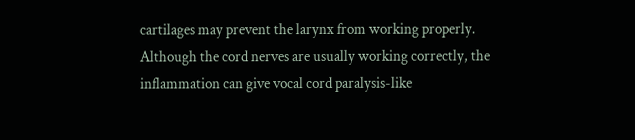cartilages may prevent the larynx from working properly. Although the cord nerves are usually working correctly, the inflammation can give vocal cord paralysis-like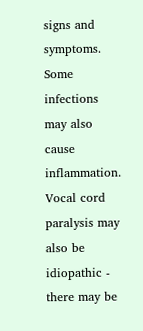signs and symptoms. Some infections may also cause inflammation.
Vocal cord paralysis may also be idiopathic - there may be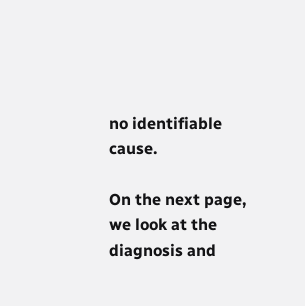no identifiable cause.

On the next page, we look at the diagnosis and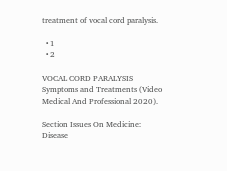treatment of vocal cord paralysis.

  • 1
  • 2

VOCAL CORD PARALYSIS Symptoms and Treatments (Video Medical And Professional 2020).

Section Issues On Medicine: Disease